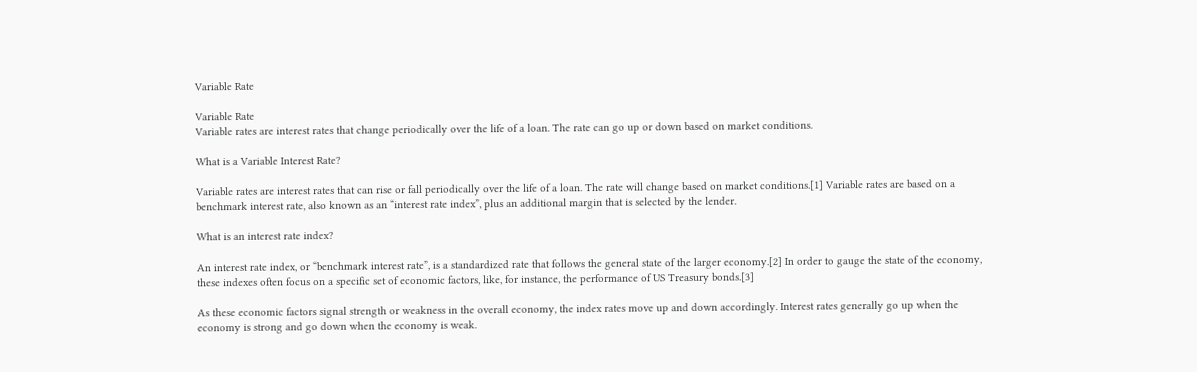Variable Rate

Variable Rate
Variable rates are interest rates that change periodically over the life of a loan. The rate can go up or down based on market conditions.

What is a Variable Interest Rate?

Variable rates are interest rates that can rise or fall periodically over the life of a loan. The rate will change based on market conditions.[1] Variable rates are based on a benchmark interest rate, also known as an “interest rate index”, plus an additional margin that is selected by the lender.

What is an interest rate index?

An interest rate index, or “benchmark interest rate”, is a standardized rate that follows the general state of the larger economy.[2] In order to gauge the state of the economy, these indexes often focus on a specific set of economic factors, like, for instance, the performance of US Treasury bonds.[3]

As these economic factors signal strength or weakness in the overall economy, the index rates move up and down accordingly. Interest rates generally go up when the economy is strong and go down when the economy is weak.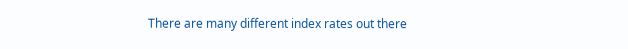There are many different index rates out there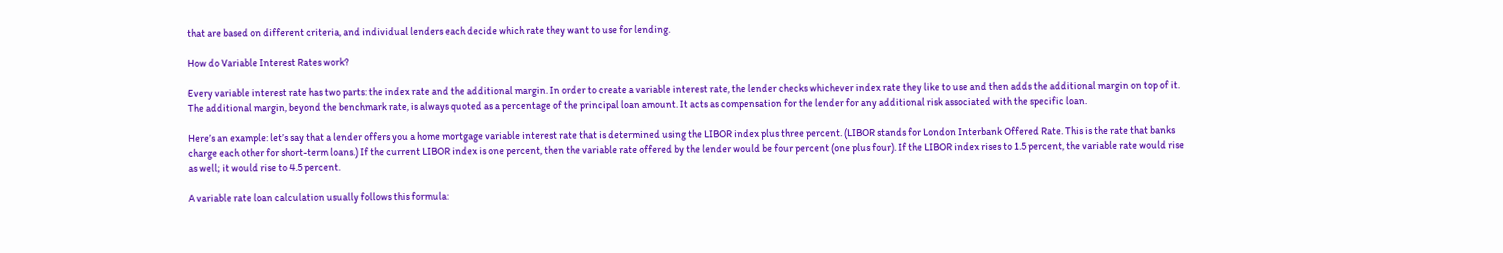that are based on different criteria, and individual lenders each decide which rate they want to use for lending.

How do Variable Interest Rates work?

Every variable interest rate has two parts: the index rate and the additional margin. In order to create a variable interest rate, the lender checks whichever index rate they like to use and then adds the additional margin on top of it. The additional margin, beyond the benchmark rate, is always quoted as a percentage of the principal loan amount. It acts as compensation for the lender for any additional risk associated with the specific loan.

Here’s an example: let’s say that a lender offers you a home mortgage variable interest rate that is determined using the LIBOR index plus three percent. (LIBOR stands for London Interbank Offered Rate. This is the rate that banks charge each other for short-term loans.) If the current LIBOR index is one percent, then the variable rate offered by the lender would be four percent (one plus four). If the LIBOR index rises to 1.5 percent, the variable rate would rise as well; it would rise to 4.5 percent.

A variable rate loan calculation usually follows this formula: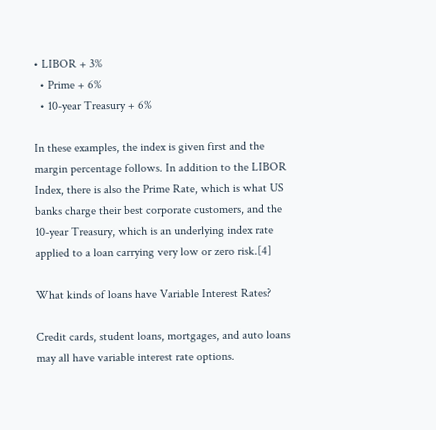• LIBOR + 3%
  • Prime + 6%
  • 10-year Treasury + 6%

In these examples, the index is given first and the margin percentage follows. In addition to the LIBOR Index, there is also the Prime Rate, which is what US  banks charge their best corporate customers, and the 10-year Treasury, which is an underlying index rate applied to a loan carrying very low or zero risk.[4]

What kinds of loans have Variable Interest Rates?

Credit cards, student loans, mortgages, and auto loans may all have variable interest rate options.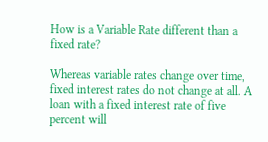How is a Variable Rate different than a fixed rate?

Whereas variable rates change over time, fixed interest rates do not change at all. A loan with a fixed interest rate of five percent will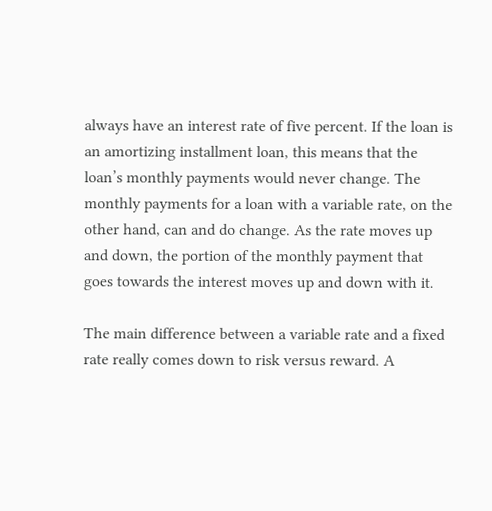always have an interest rate of five percent. If the loan is an amortizing installment loan, this means that the loan’s monthly payments would never change. The monthly payments for a loan with a variable rate, on the other hand, can and do change. As the rate moves up and down, the portion of the monthly payment that goes towards the interest moves up and down with it.

The main difference between a variable rate and a fixed rate really comes down to risk versus reward. A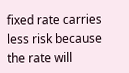fixed rate carries less risk because the rate will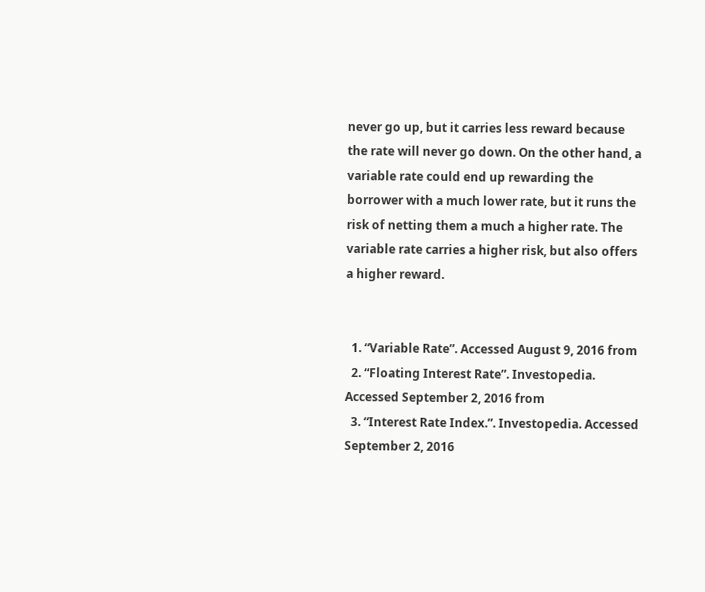never go up, but it carries less reward because the rate will never go down. On the other hand, a variable rate could end up rewarding the borrower with a much lower rate, but it runs the risk of netting them a much a higher rate. The variable rate carries a higher risk, but also offers a higher reward.


  1. “Variable Rate”. Accessed August 9, 2016 from
  2. “Floating Interest Rate”. Investopedia. Accessed September 2, 2016 from
  3. “Interest Rate Index.”. Investopedia. Accessed September 2, 2016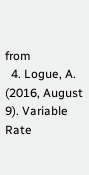from
  4. Logue, A. (2016, August 9). Variable Rate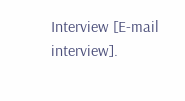Interview [E-mail interview].